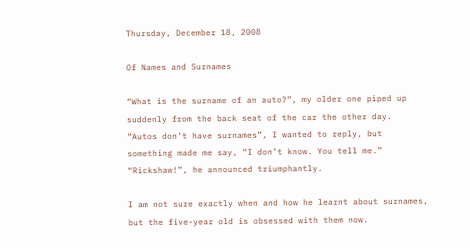Thursday, December 18, 2008

Of Names and Surnames

“What is the surname of an auto?”, my older one piped up suddenly from the back seat of the car the other day.
“Autos don’t have surnames”, I wanted to reply, but something made me say, “I don’t know. You tell me.”
“Rickshaw!”, he announced triumphantly.

I am not sure exactly when and how he learnt about surnames, but the five-year old is obsessed with them now.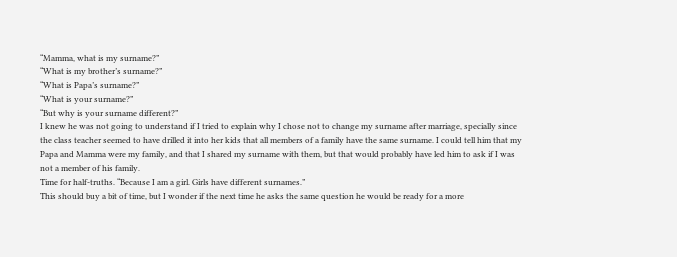“Mamma, what is my surname?”
“What is my brother’s surname?”
“What is Papa’s surname?”
“What is your surname?”
“But why is your surname different?”
I knew he was not going to understand if I tried to explain why I chose not to change my surname after marriage, specially since the class teacher seemed to have drilled it into her kids that all members of a family have the same surname. I could tell him that my Papa and Mamma were my family, and that I shared my surname with them, but that would probably have led him to ask if I was not a member of his family.
Time for half-truths. “Because I am a girl. Girls have different surnames.”
This should buy a bit of time, but I wonder if the next time he asks the same question he would be ready for a more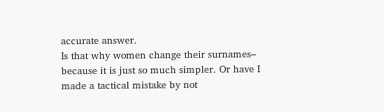accurate answer.
Is that why women change their surnames– because it is just so much simpler. Or have I made a tactical mistake by not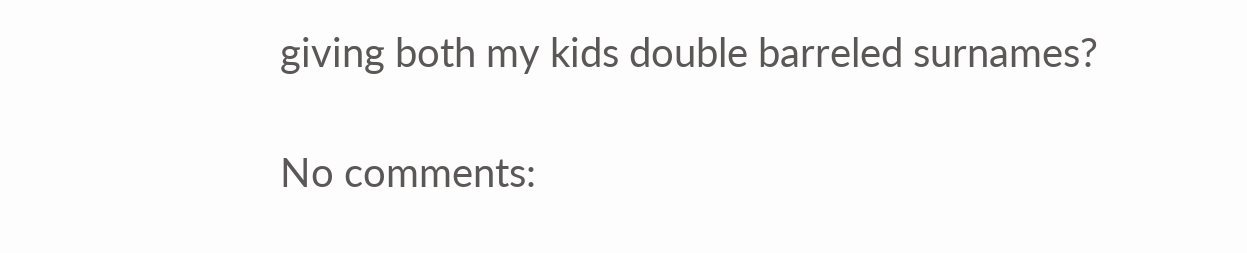giving both my kids double barreled surnames?

No comments: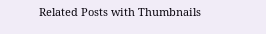Related Posts with Thumbnails